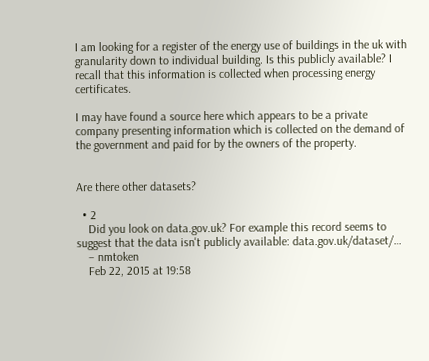I am looking for a register of the energy use of buildings in the uk with granularity down to individual building. Is this publicly available? I recall that this information is collected when processing energy certificates.

I may have found a source here which appears to be a private company presenting information which is collected on the demand of the government and paid for by the owners of the property.


Are there other datasets?

  • 2
    Did you look on data.gov.uk? For example this record seems to suggest that the data isn't publicly available: data.gov.uk/dataset/…
    – nmtoken
    Feb 22, 2015 at 19:58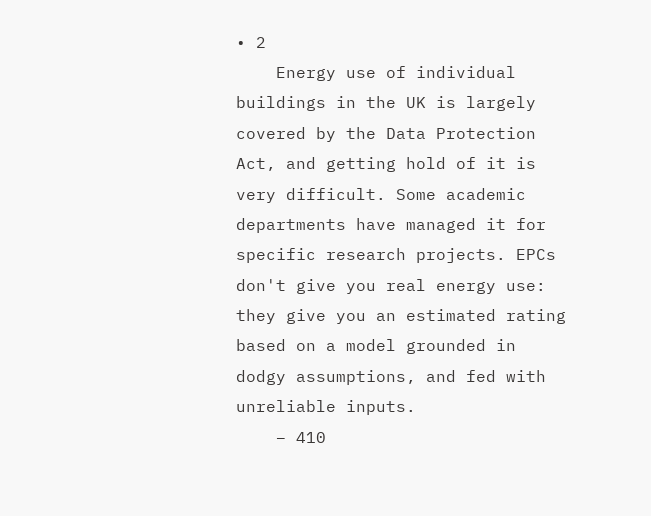• 2
    Energy use of individual buildings in the UK is largely covered by the Data Protection Act, and getting hold of it is very difficult. Some academic departments have managed it for specific research projects. EPCs don't give you real energy use: they give you an estimated rating based on a model grounded in dodgy assumptions, and fed with unreliable inputs.
    – 410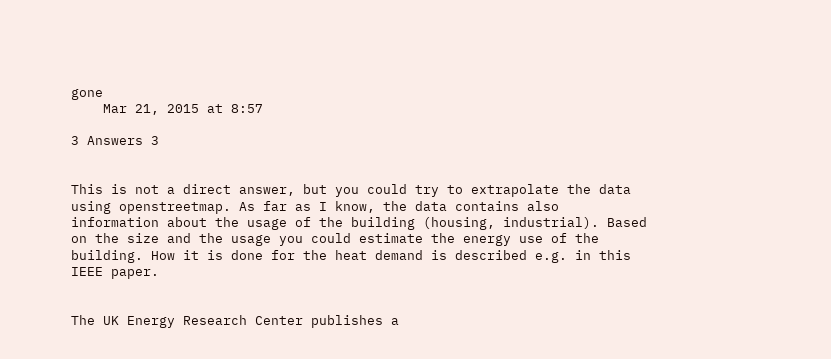gone
    Mar 21, 2015 at 8:57

3 Answers 3


This is not a direct answer, but you could try to extrapolate the data using openstreetmap. As far as I know, the data contains also information about the usage of the building (housing, industrial). Based on the size and the usage you could estimate the energy use of the building. How it is done for the heat demand is described e.g. in this IEEE paper.


The UK Energy Research Center publishes a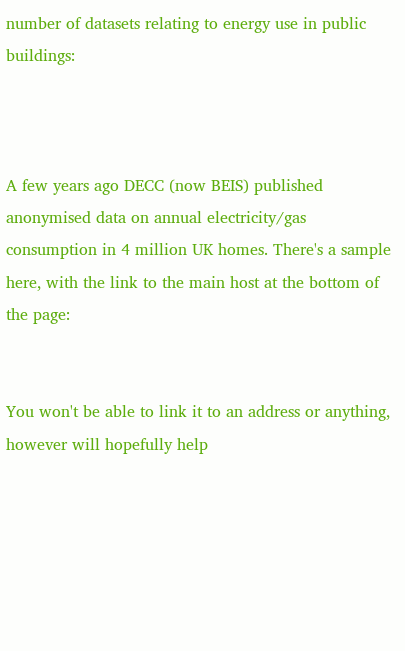number of datasets relating to energy use in public buildings:



A few years ago DECC (now BEIS) published anonymised data on annual electricity/gas consumption in 4 million UK homes. There's a sample here, with the link to the main host at the bottom of the page:


You won't be able to link it to an address or anything, however will hopefully help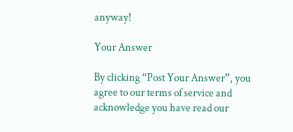anyway!

Your Answer

By clicking “Post Your Answer”, you agree to our terms of service and acknowledge you have read our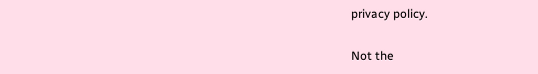privacy policy.

Not the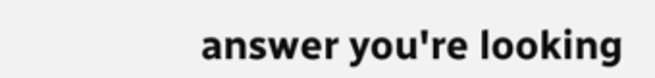answer you're looking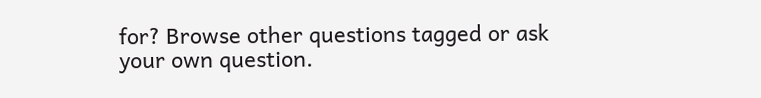for? Browse other questions tagged or ask your own question.